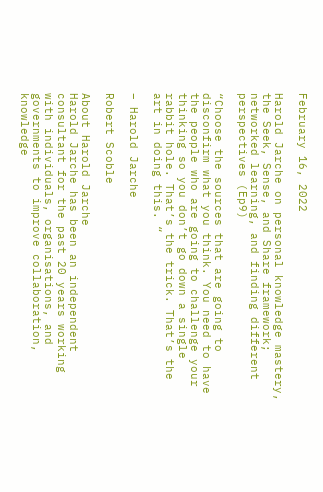February 16, 2022

Harold Jarche on personal knowledge mastery, the Seek, Sense, and Share framework; networked learning, and finding different perspectives (Ep9)

“Choose the sources that are going to disconfirm what you think. You need to have the people who are going to challenge your thinking so you don’t go down a single rabbit hole. That’s the trick. That’s the art in doing this. “

– Harold Jarche

Robert Scoble

About Harold Jarche
Harold Jarche has been an independent consultant for the past 20 years working with individuals, organisations, and governments to improve collaboration, knowledge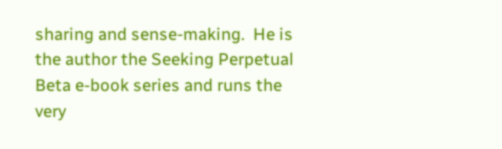sharing and sense-making.  He is the author the Seeking Perpetual Beta e-book series and runs the very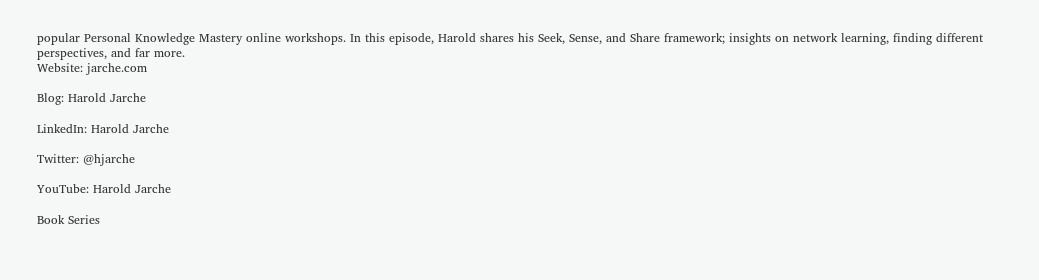popular Personal Knowledge Mastery online workshops. In this episode, Harold shares his Seek, Sense, and Share framework; insights on network learning, finding different perspectives, and far more.
Website: jarche.com

Blog: Harold Jarche

LinkedIn: Harold Jarche

Twitter: @hjarche

YouTube: Harold Jarche

Book Series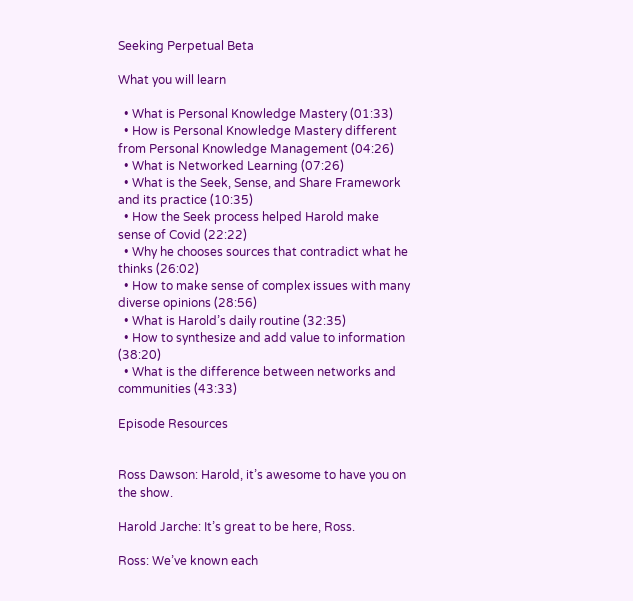Seeking Perpetual Beta

What you will learn

  • What is Personal Knowledge Mastery (01:33)
  • How is Personal Knowledge Mastery different from Personal Knowledge Management (04:26)
  • What is Networked Learning (07:26)
  • What is the Seek, Sense, and Share Framework and its practice (10:35)
  • How the Seek process helped Harold make sense of Covid (22:22)
  • Why he chooses sources that contradict what he thinks (26:02)
  • How to make sense of complex issues with many diverse opinions (28:56)
  • What is Harold’s daily routine (32:35)
  • How to synthesize and add value to information (38:20)
  • What is the difference between networks and communities (43:33)

Episode Resources


Ross Dawson: Harold, it’s awesome to have you on the show.

Harold Jarche: It’s great to be here, Ross.

Ross: We’ve known each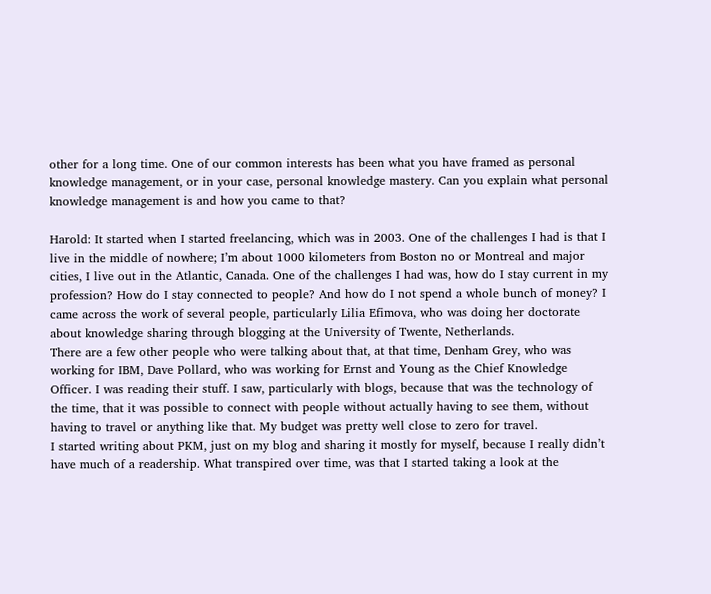other for a long time. One of our common interests has been what you have framed as personal knowledge management, or in your case, personal knowledge mastery. Can you explain what personal knowledge management is and how you came to that?

Harold: It started when I started freelancing, which was in 2003. One of the challenges I had is that I live in the middle of nowhere; I’m about 1000 kilometers from Boston no or Montreal and major cities, I live out in the Atlantic, Canada. One of the challenges I had was, how do I stay current in my profession? How do I stay connected to people? And how do I not spend a whole bunch of money? I came across the work of several people, particularly Lilia Efimova, who was doing her doctorate about knowledge sharing through blogging at the University of Twente, Netherlands.
There are a few other people who were talking about that, at that time, Denham Grey, who was working for IBM, Dave Pollard, who was working for Ernst and Young as the Chief Knowledge Officer. I was reading their stuff. I saw, particularly with blogs, because that was the technology of the time, that it was possible to connect with people without actually having to see them, without having to travel or anything like that. My budget was pretty well close to zero for travel.
I started writing about PKM, just on my blog and sharing it mostly for myself, because I really didn’t have much of a readership. What transpired over time, was that I started taking a look at the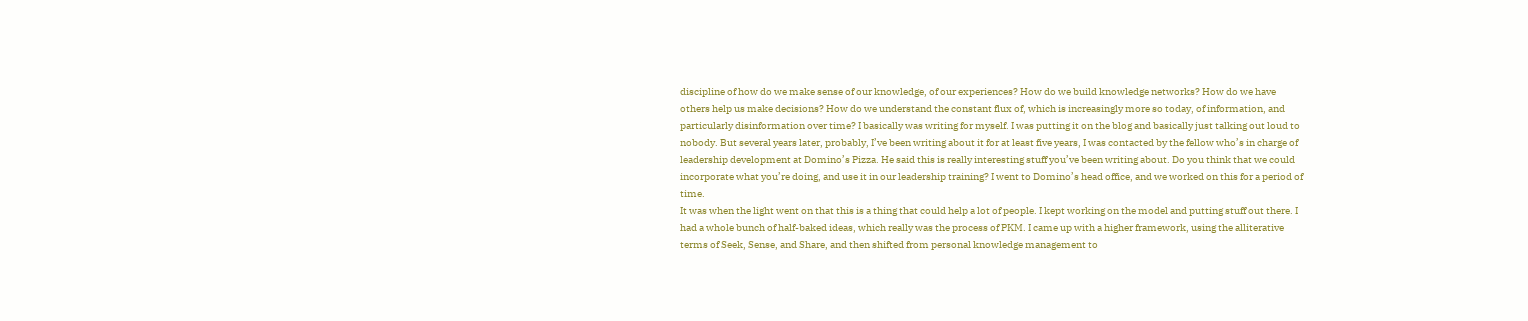discipline of how do we make sense of our knowledge, of our experiences? How do we build knowledge networks? How do we have others help us make decisions? How do we understand the constant flux of, which is increasingly more so today, of information, and particularly disinformation over time? I basically was writing for myself. I was putting it on the blog and basically just talking out loud to nobody. But several years later, probably, I’ve been writing about it for at least five years, I was contacted by the fellow who’s in charge of leadership development at Domino’s Pizza. He said this is really interesting stuff you’ve been writing about. Do you think that we could incorporate what you’re doing, and use it in our leadership training? I went to Domino’s head office, and we worked on this for a period of time.
It was when the light went on that this is a thing that could help a lot of people. I kept working on the model and putting stuff out there. I had a whole bunch of half-baked ideas, which really was the process of PKM. I came up with a higher framework, using the alliterative terms of Seek, Sense, and Share, and then shifted from personal knowledge management to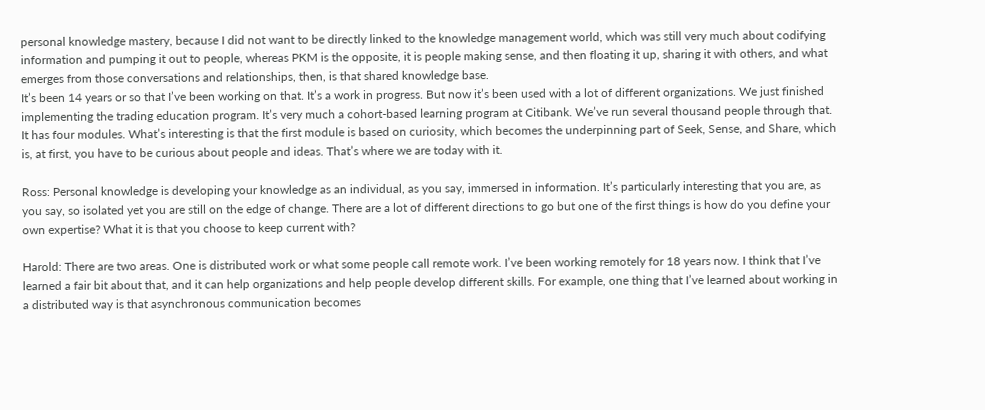personal knowledge mastery, because I did not want to be directly linked to the knowledge management world, which was still very much about codifying information and pumping it out to people, whereas PKM is the opposite, it is people making sense, and then floating it up, sharing it with others, and what emerges from those conversations and relationships, then, is that shared knowledge base.
It’s been 14 years or so that I’ve been working on that. It’s a work in progress. But now it’s been used with a lot of different organizations. We just finished implementing the trading education program. It’s very much a cohort-based learning program at Citibank. We’ve run several thousand people through that. It has four modules. What’s interesting is that the first module is based on curiosity, which becomes the underpinning part of Seek, Sense, and Share, which is, at first, you have to be curious about people and ideas. That’s where we are today with it.

Ross: Personal knowledge is developing your knowledge as an individual, as you say, immersed in information. It’s particularly interesting that you are, as you say, so isolated yet you are still on the edge of change. There are a lot of different directions to go but one of the first things is how do you define your own expertise? What it is that you choose to keep current with?

Harold: There are two areas. One is distributed work or what some people call remote work. I’ve been working remotely for 18 years now. I think that I’ve learned a fair bit about that, and it can help organizations and help people develop different skills. For example, one thing that I’ve learned about working in a distributed way is that asynchronous communication becomes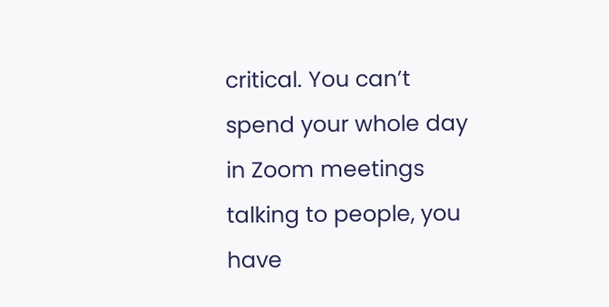critical. You can’t spend your whole day in Zoom meetings talking to people, you have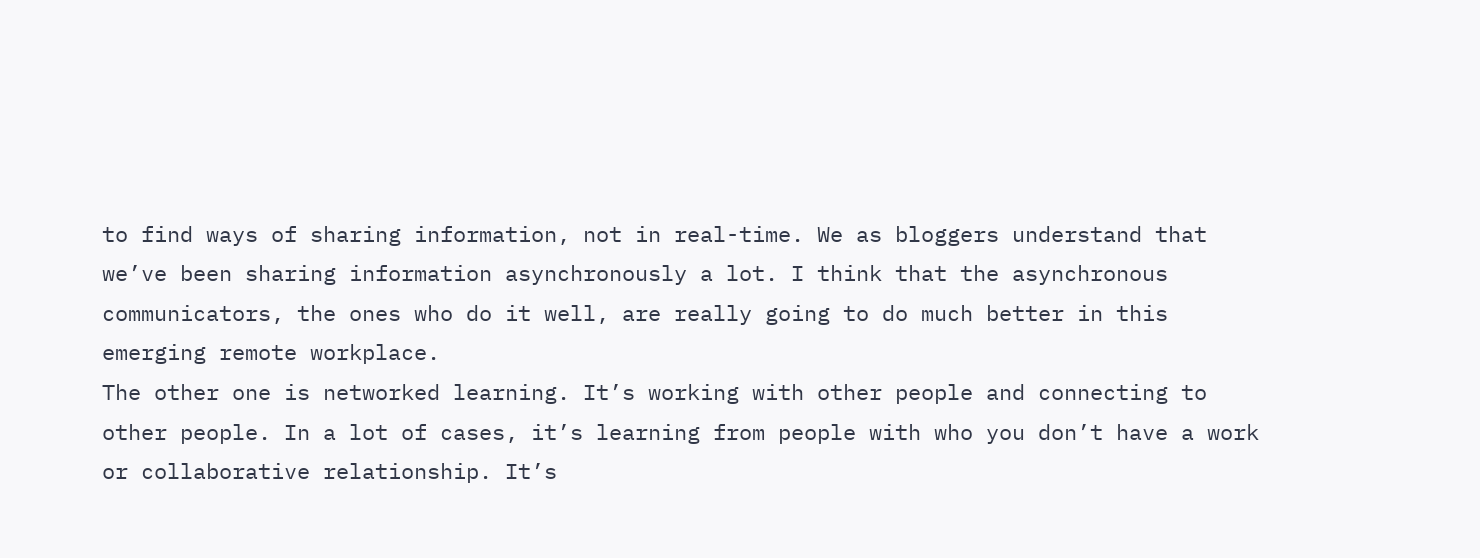to find ways of sharing information, not in real-time. We as bloggers understand that we’ve been sharing information asynchronously a lot. I think that the asynchronous communicators, the ones who do it well, are really going to do much better in this emerging remote workplace.
The other one is networked learning. It’s working with other people and connecting to other people. In a lot of cases, it’s learning from people with who you don’t have a work or collaborative relationship. It’s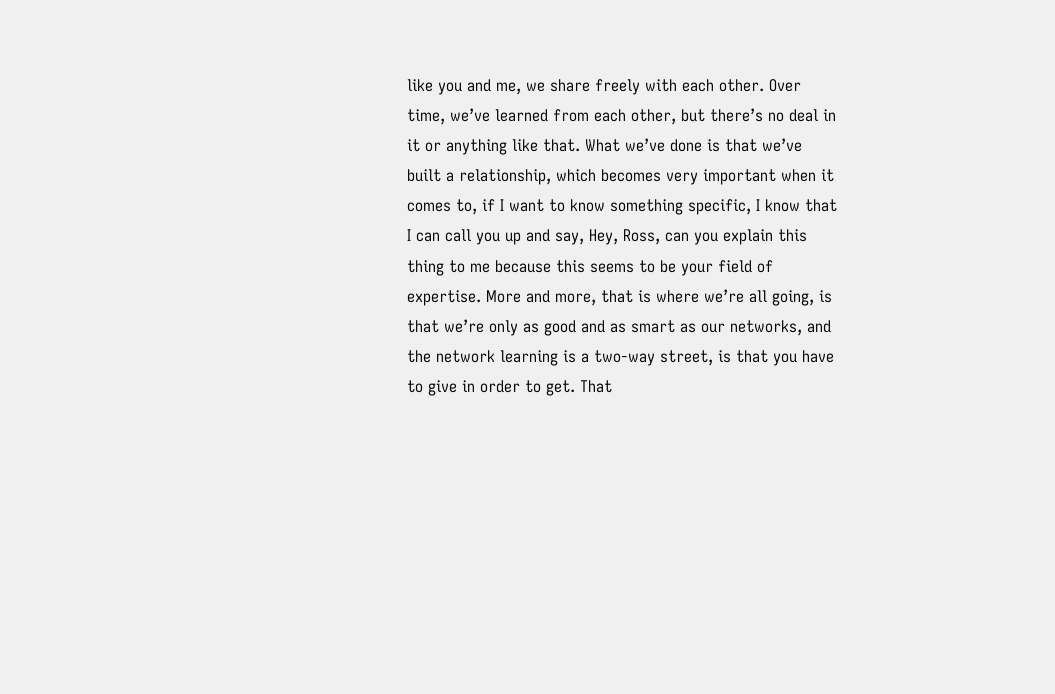like you and me, we share freely with each other. Over time, we’ve learned from each other, but there’s no deal in it or anything like that. What we’ve done is that we’ve built a relationship, which becomes very important when it comes to, if I want to know something specific, I know that I can call you up and say, Hey, Ross, can you explain this thing to me because this seems to be your field of expertise. More and more, that is where we’re all going, is that we’re only as good and as smart as our networks, and the network learning is a two-way street, is that you have to give in order to get. That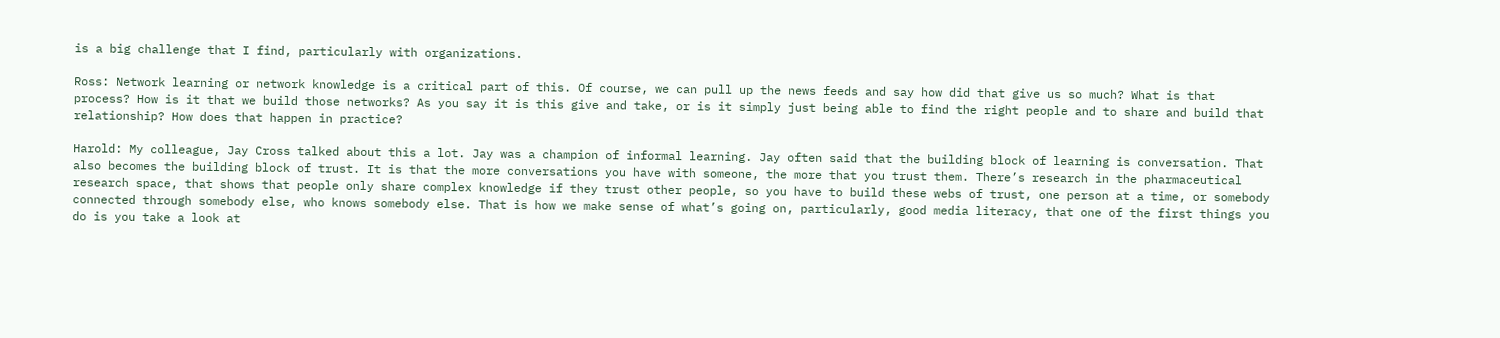is a big challenge that I find, particularly with organizations.

Ross: Network learning or network knowledge is a critical part of this. Of course, we can pull up the news feeds and say how did that give us so much? What is that process? How is it that we build those networks? As you say it is this give and take, or is it simply just being able to find the right people and to share and build that relationship? How does that happen in practice?

Harold: My colleague, Jay Cross talked about this a lot. Jay was a champion of informal learning. Jay often said that the building block of learning is conversation. That also becomes the building block of trust. It is that the more conversations you have with someone, the more that you trust them. There’s research in the pharmaceutical research space, that shows that people only share complex knowledge if they trust other people, so you have to build these webs of trust, one person at a time, or somebody connected through somebody else, who knows somebody else. That is how we make sense of what’s going on, particularly, good media literacy, that one of the first things you do is you take a look at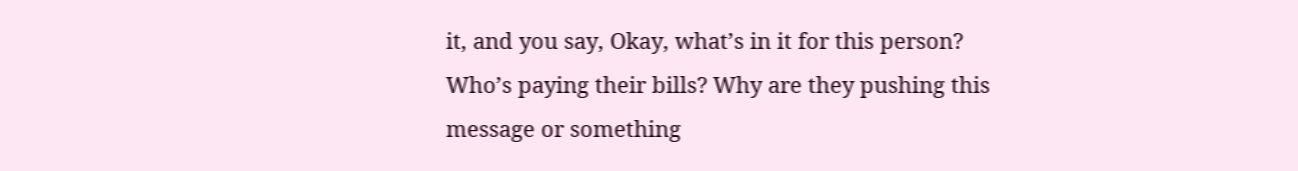it, and you say, Okay, what’s in it for this person? Who’s paying their bills? Why are they pushing this message or something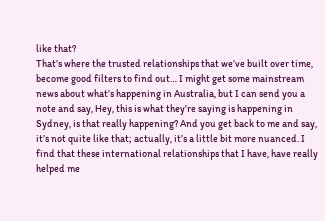like that?
That’s where the trusted relationships that we’ve built over time, become good filters to find out… I might get some mainstream news about what’s happening in Australia, but I can send you a note and say, Hey, this is what they’re saying is happening in Sydney, is that really happening? And you get back to me and say, it’s not quite like that; actually, it’s a little bit more nuanced. I find that these international relationships that I have, have really helped me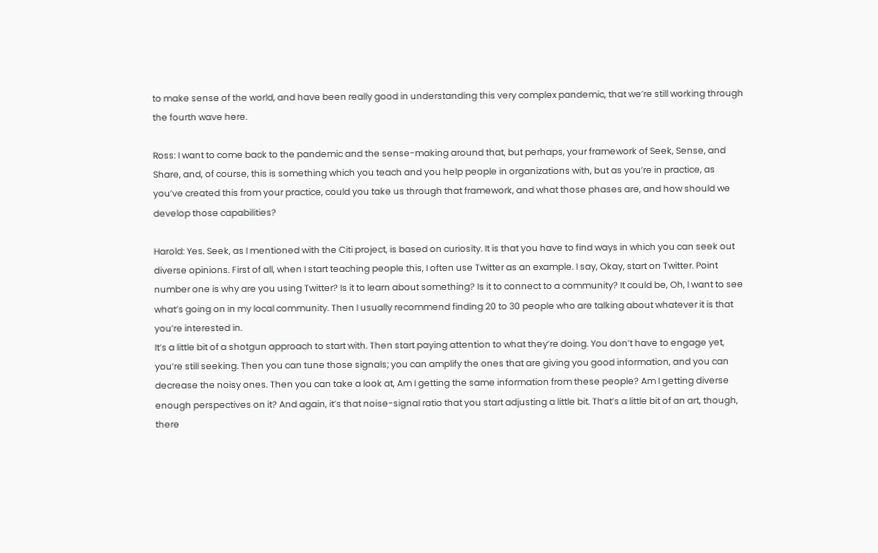to make sense of the world, and have been really good in understanding this very complex pandemic, that we’re still working through the fourth wave here.

Ross: I want to come back to the pandemic and the sense-making around that, but perhaps, your framework of Seek, Sense, and Share, and, of course, this is something which you teach and you help people in organizations with, but as you’re in practice, as you’ve created this from your practice, could you take us through that framework, and what those phases are, and how should we develop those capabilities?

Harold: Yes. Seek, as I mentioned with the Citi project, is based on curiosity. It is that you have to find ways in which you can seek out diverse opinions. First of all, when I start teaching people this, I often use Twitter as an example. I say, Okay, start on Twitter. Point number one is why are you using Twitter? Is it to learn about something? Is it to connect to a community? It could be, Oh, I want to see what’s going on in my local community. Then I usually recommend finding 20 to 30 people who are talking about whatever it is that you’re interested in.
It’s a little bit of a shotgun approach to start with. Then start paying attention to what they’re doing. You don’t have to engage yet, you’re still seeking. Then you can tune those signals; you can amplify the ones that are giving you good information, and you can decrease the noisy ones. Then you can take a look at, Am I getting the same information from these people? Am I getting diverse enough perspectives on it? And again, it’s that noise-signal ratio that you start adjusting a little bit. That’s a little bit of an art, though, there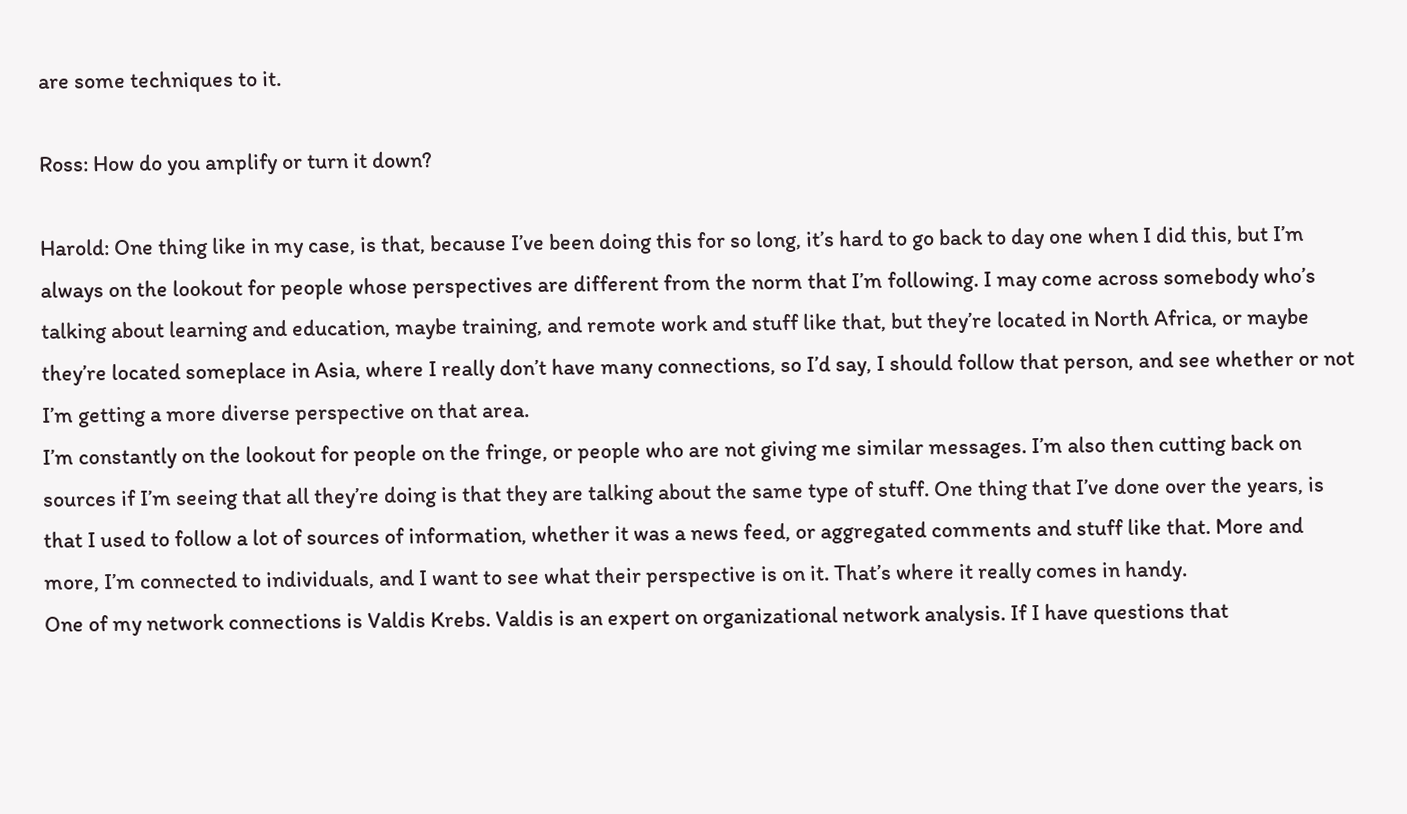are some techniques to it.

Ross: How do you amplify or turn it down?

Harold: One thing like in my case, is that, because I’ve been doing this for so long, it’s hard to go back to day one when I did this, but I’m always on the lookout for people whose perspectives are different from the norm that I’m following. I may come across somebody who’s talking about learning and education, maybe training, and remote work and stuff like that, but they’re located in North Africa, or maybe they’re located someplace in Asia, where I really don’t have many connections, so I’d say, I should follow that person, and see whether or not I’m getting a more diverse perspective on that area.
I’m constantly on the lookout for people on the fringe, or people who are not giving me similar messages. I’m also then cutting back on sources if I’m seeing that all they’re doing is that they are talking about the same type of stuff. One thing that I’ve done over the years, is that I used to follow a lot of sources of information, whether it was a news feed, or aggregated comments and stuff like that. More and more, I’m connected to individuals, and I want to see what their perspective is on it. That’s where it really comes in handy.
One of my network connections is Valdis Krebs. Valdis is an expert on organizational network analysis. If I have questions that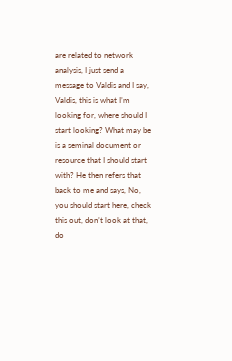are related to network analysis, I just send a message to Valdis and I say, Valdis, this is what I’m looking for, where should I start looking? What may be is a seminal document or resource that I should start with? He then refers that back to me and says, No, you should start here, check this out, don’t look at that, do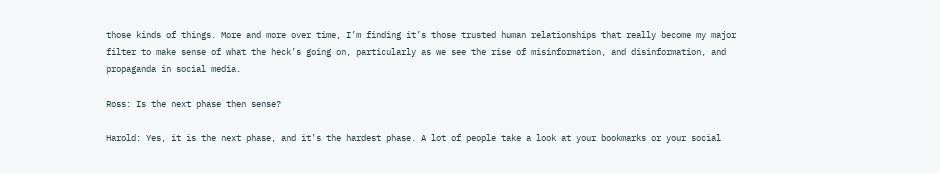those kinds of things. More and more over time, I’m finding it’s those trusted human relationships that really become my major filter to make sense of what the heck’s going on, particularly as we see the rise of misinformation, and disinformation, and propaganda in social media.

Ross: Is the next phase then sense?

Harold: Yes, it is the next phase, and it’s the hardest phase. A lot of people take a look at your bookmarks or your social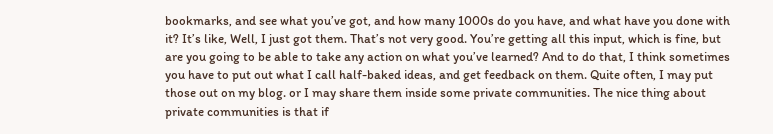bookmarks, and see what you’ve got, and how many 1000s do you have, and what have you done with it? It’s like, Well, I just got them. That’s not very good. You’re getting all this input, which is fine, but are you going to be able to take any action on what you’ve learned? And to do that, I think sometimes you have to put out what I call half-baked ideas, and get feedback on them. Quite often, I may put those out on my blog. or I may share them inside some private communities. The nice thing about private communities is that if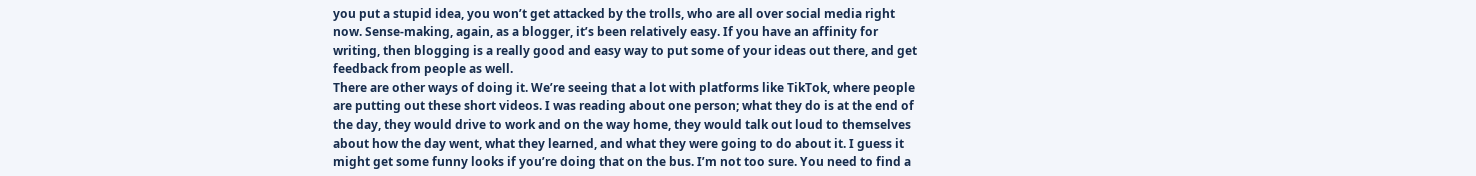you put a stupid idea, you won’t get attacked by the trolls, who are all over social media right now. Sense-making, again, as a blogger, it’s been relatively easy. If you have an affinity for writing, then blogging is a really good and easy way to put some of your ideas out there, and get feedback from people as well.
There are other ways of doing it. We’re seeing that a lot with platforms like TikTok, where people are putting out these short videos. I was reading about one person; what they do is at the end of the day, they would drive to work and on the way home, they would talk out loud to themselves about how the day went, what they learned, and what they were going to do about it. I guess it might get some funny looks if you’re doing that on the bus. I’m not too sure. You need to find a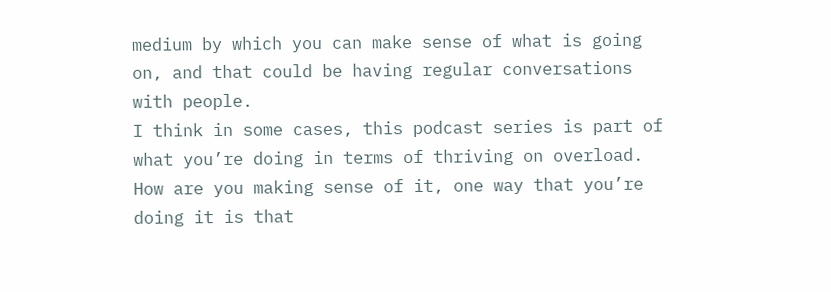medium by which you can make sense of what is going on, and that could be having regular conversations with people.
I think in some cases, this podcast series is part of what you’re doing in terms of thriving on overload. How are you making sense of it, one way that you’re doing it is that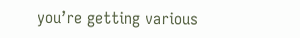you’re getting various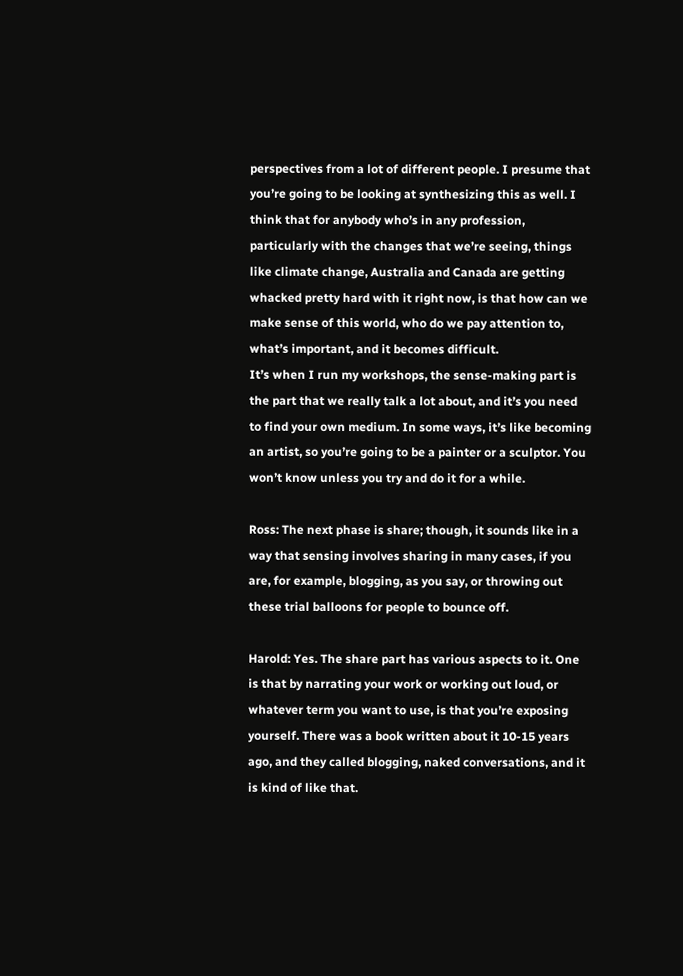perspectives from a lot of different people. I presume that you’re going to be looking at synthesizing this as well. I think that for anybody who’s in any profession, particularly with the changes that we’re seeing, things like climate change, Australia and Canada are getting whacked pretty hard with it right now, is that how can we make sense of this world, who do we pay attention to, what’s important, and it becomes difficult.
It’s when I run my workshops, the sense-making part is the part that we really talk a lot about, and it’s you need to find your own medium. In some ways, it’s like becoming an artist, so you’re going to be a painter or a sculptor. You won’t know unless you try and do it for a while.

Ross: The next phase is share; though, it sounds like in a way that sensing involves sharing in many cases, if you are, for example, blogging, as you say, or throwing out these trial balloons for people to bounce off.

Harold: Yes. The share part has various aspects to it. One is that by narrating your work or working out loud, or whatever term you want to use, is that you’re exposing yourself. There was a book written about it 10-15 years ago, and they called blogging, naked conversations, and it is kind of like that.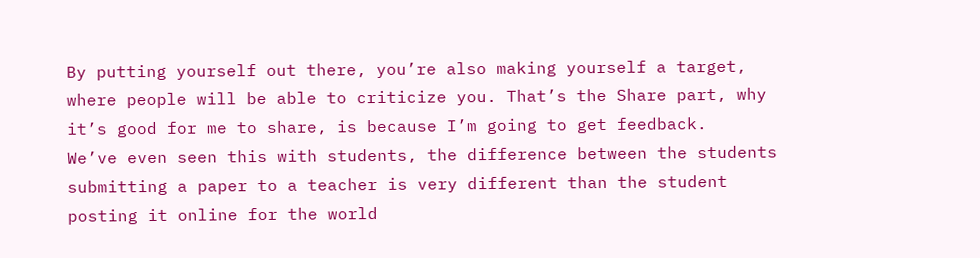By putting yourself out there, you’re also making yourself a target, where people will be able to criticize you. That’s the Share part, why it’s good for me to share, is because I’m going to get feedback.
We’ve even seen this with students, the difference between the students submitting a paper to a teacher is very different than the student posting it online for the world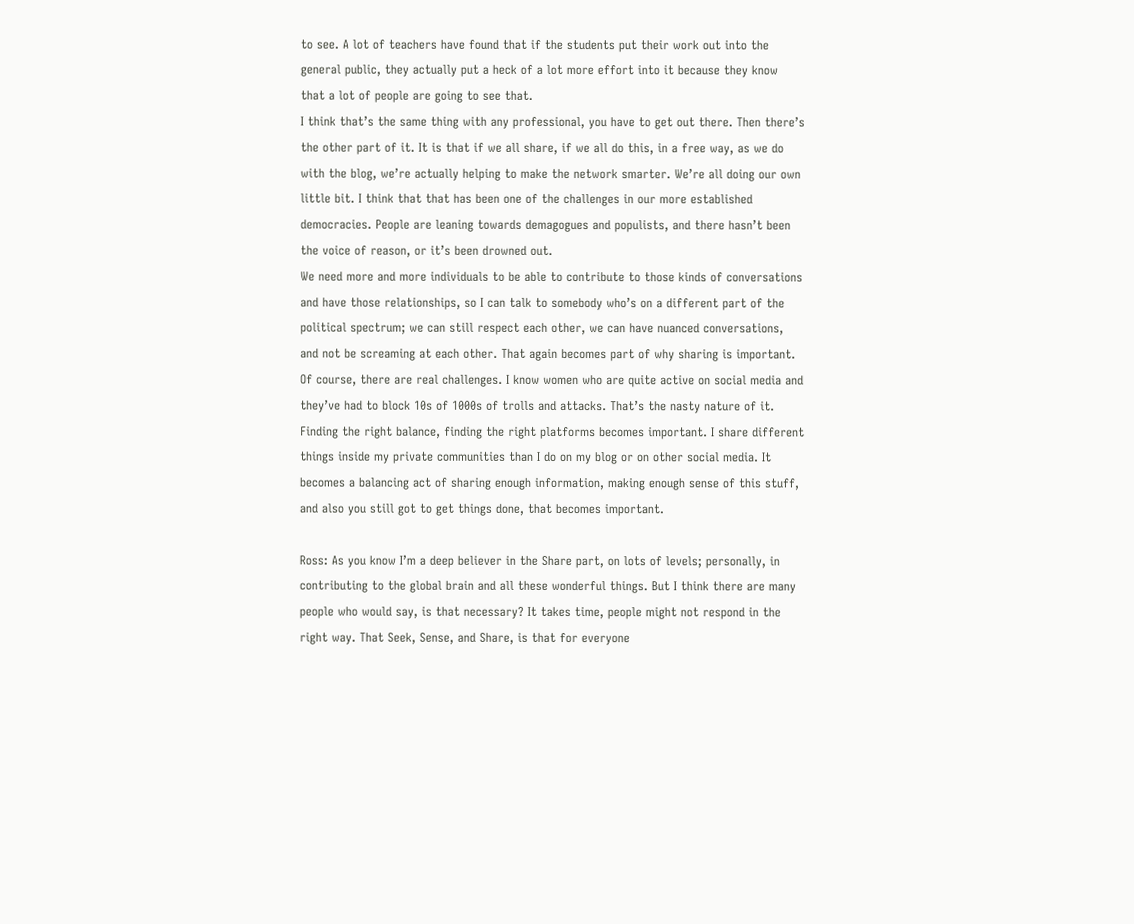to see. A lot of teachers have found that if the students put their work out into the general public, they actually put a heck of a lot more effort into it because they know that a lot of people are going to see that.
I think that’s the same thing with any professional, you have to get out there. Then there’s the other part of it. It is that if we all share, if we all do this, in a free way, as we do with the blog, we’re actually helping to make the network smarter. We’re all doing our own little bit. I think that that has been one of the challenges in our more established democracies. People are leaning towards demagogues and populists, and there hasn’t been the voice of reason, or it’s been drowned out.
We need more and more individuals to be able to contribute to those kinds of conversations and have those relationships, so I can talk to somebody who’s on a different part of the political spectrum; we can still respect each other, we can have nuanced conversations, and not be screaming at each other. That again becomes part of why sharing is important.
Of course, there are real challenges. I know women who are quite active on social media and they’ve had to block 10s of 1000s of trolls and attacks. That’s the nasty nature of it. Finding the right balance, finding the right platforms becomes important. I share different things inside my private communities than I do on my blog or on other social media. It becomes a balancing act of sharing enough information, making enough sense of this stuff, and also you still got to get things done, that becomes important.

Ross: As you know I’m a deep believer in the Share part, on lots of levels; personally, in contributing to the global brain and all these wonderful things. But I think there are many people who would say, is that necessary? It takes time, people might not respond in the right way. That Seek, Sense, and Share, is that for everyone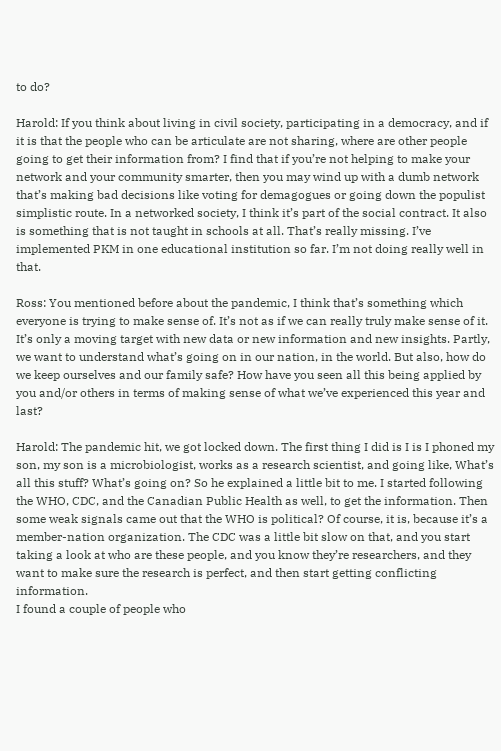to do?

Harold: If you think about living in civil society, participating in a democracy, and if it is that the people who can be articulate are not sharing, where are other people going to get their information from? I find that if you’re not helping to make your network and your community smarter, then you may wind up with a dumb network that’s making bad decisions like voting for demagogues or going down the populist simplistic route. In a networked society, I think it’s part of the social contract. It also is something that is not taught in schools at all. That’s really missing. I’ve implemented PKM in one educational institution so far. I’m not doing really well in that.

Ross: You mentioned before about the pandemic, I think that’s something which everyone is trying to make sense of. It’s not as if we can really truly make sense of it. It’s only a moving target with new data or new information and new insights. Partly, we want to understand what’s going on in our nation, in the world. But also, how do we keep ourselves and our family safe? How have you seen all this being applied by you and/or others in terms of making sense of what we’ve experienced this year and last?

Harold: The pandemic hit, we got locked down. The first thing I did is I is I phoned my son, my son is a microbiologist, works as a research scientist, and going like, What’s all this stuff? What’s going on? So he explained a little bit to me. I started following the WHO, CDC, and the Canadian Public Health as well, to get the information. Then some weak signals came out that the WHO is political? Of course, it is, because it’s a member-nation organization. The CDC was a little bit slow on that, and you start taking a look at who are these people, and you know they’re researchers, and they want to make sure the research is perfect, and then start getting conflicting information.
I found a couple of people who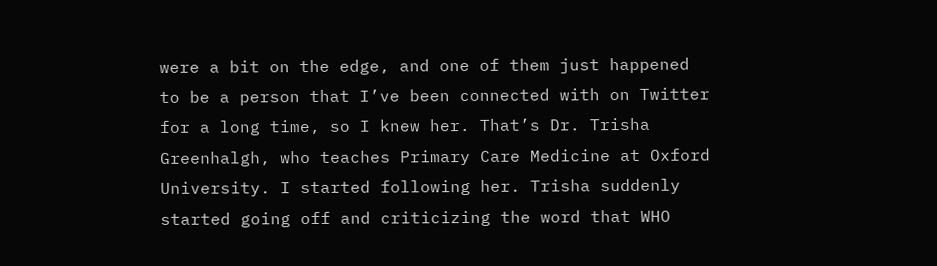were a bit on the edge, and one of them just happened to be a person that I’ve been connected with on Twitter for a long time, so I knew her. That’s Dr. Trisha Greenhalgh, who teaches Primary Care Medicine at Oxford University. I started following her. Trisha suddenly started going off and criticizing the word that WHO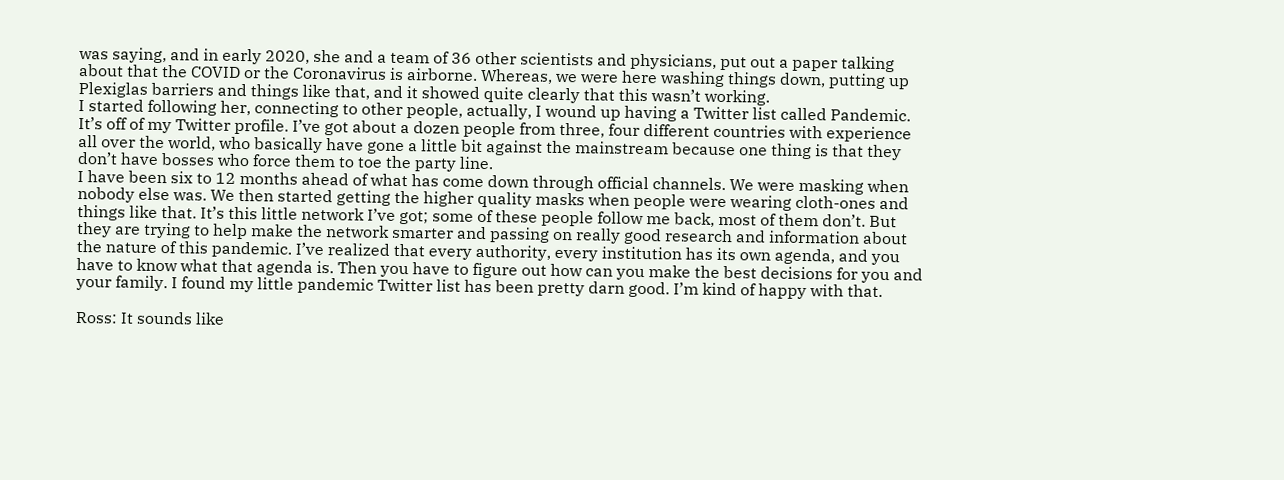was saying, and in early 2020, she and a team of 36 other scientists and physicians, put out a paper talking about that the COVID or the Coronavirus is airborne. Whereas, we were here washing things down, putting up Plexiglas barriers and things like that, and it showed quite clearly that this wasn’t working.
I started following her, connecting to other people, actually, I wound up having a Twitter list called Pandemic. It’s off of my Twitter profile. I’ve got about a dozen people from three, four different countries with experience all over the world, who basically have gone a little bit against the mainstream because one thing is that they don’t have bosses who force them to toe the party line.
I have been six to 12 months ahead of what has come down through official channels. We were masking when nobody else was. We then started getting the higher quality masks when people were wearing cloth-ones and things like that. It’s this little network I’ve got; some of these people follow me back, most of them don’t. But they are trying to help make the network smarter and passing on really good research and information about the nature of this pandemic. I’ve realized that every authority, every institution has its own agenda, and you have to know what that agenda is. Then you have to figure out how can you make the best decisions for you and your family. I found my little pandemic Twitter list has been pretty darn good. I’m kind of happy with that.

Ross: It sounds like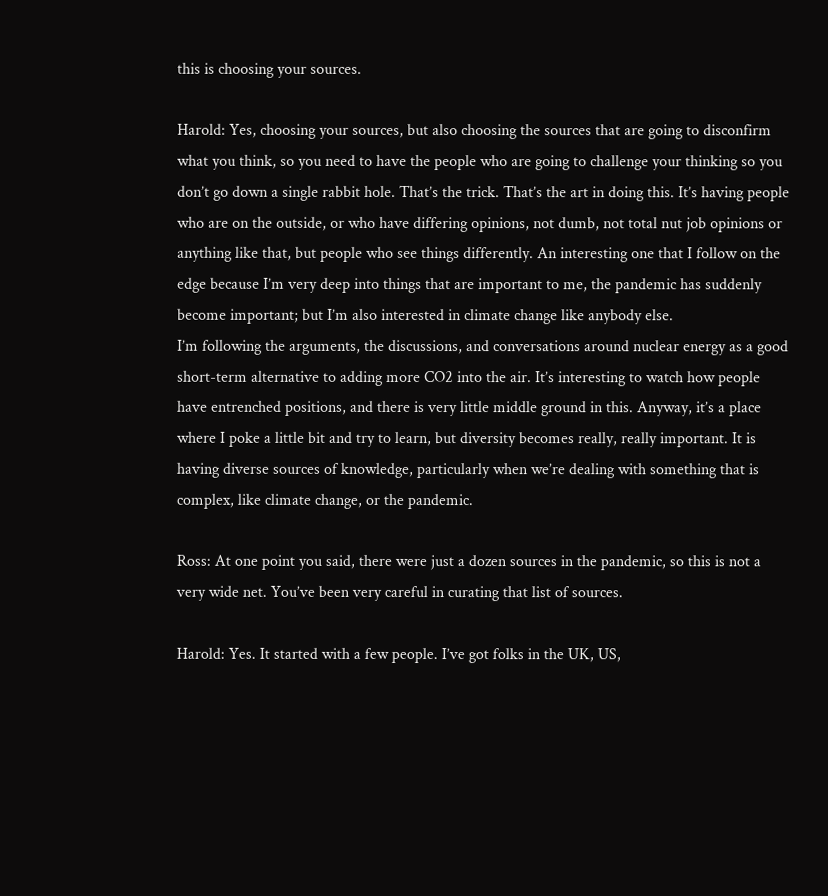this is choosing your sources.

Harold: Yes, choosing your sources, but also choosing the sources that are going to disconfirm what you think, so you need to have the people who are going to challenge your thinking so you don’t go down a single rabbit hole. That’s the trick. That’s the art in doing this. It’s having people who are on the outside, or who have differing opinions, not dumb, not total nut job opinions or anything like that, but people who see things differently. An interesting one that I follow on the edge because I’m very deep into things that are important to me, the pandemic has suddenly become important; but I’m also interested in climate change like anybody else.
I’m following the arguments, the discussions, and conversations around nuclear energy as a good short-term alternative to adding more CO2 into the air. It’s interesting to watch how people have entrenched positions, and there is very little middle ground in this. Anyway, it’s a place where I poke a little bit and try to learn, but diversity becomes really, really important. It is having diverse sources of knowledge, particularly when we’re dealing with something that is complex, like climate change, or the pandemic.

Ross: At one point you said, there were just a dozen sources in the pandemic, so this is not a very wide net. You’ve been very careful in curating that list of sources.

Harold: Yes. It started with a few people. I’ve got folks in the UK, US,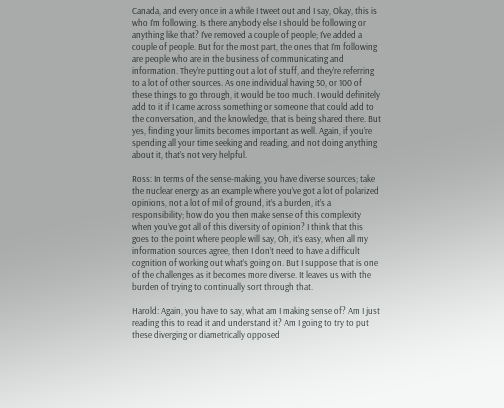Canada, and every once in a while I tweet out and I say, Okay, this is who I’m following. Is there anybody else I should be following or anything like that? I’ve removed a couple of people; I’ve added a couple of people. But for the most part, the ones that I’m following are people who are in the business of communicating and information. They’re putting out a lot of stuff, and they’re referring to a lot of other sources. As one individual having 50, or 100 of these things to go through, it would be too much. I would definitely add to it if I came across something or someone that could add to the conversation, and the knowledge, that is being shared there. But yes, finding your limits becomes important as well. Again, if you’re spending all your time seeking and reading, and not doing anything about it, that’s not very helpful.

Ross: In terms of the sense-making, you have diverse sources; take the nuclear energy as an example where you’ve got a lot of polarized opinions, not a lot of mil of ground, it’s a burden, it’s a responsibility; how do you then make sense of this complexity when you’ve got all of this diversity of opinion? I think that this goes to the point where people will say, Oh, it’s easy, when all my information sources agree, then I don’t need to have a difficult cognition of working out what’s going on. But I suppose that is one of the challenges as it becomes more diverse. It leaves us with the burden of trying to continually sort through that.

Harold: Again, you have to say, what am I making sense of? Am I just reading this to read it and understand it? Am I going to try to put these diverging or diametrically opposed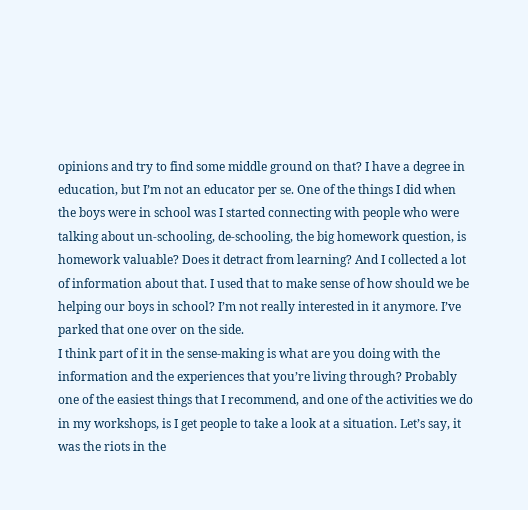opinions and try to find some middle ground on that? I have a degree in education, but I’m not an educator per se. One of the things I did when the boys were in school was I started connecting with people who were talking about un-schooling, de-schooling, the big homework question, is homework valuable? Does it detract from learning? And I collected a lot of information about that. I used that to make sense of how should we be helping our boys in school? I’m not really interested in it anymore. I’ve parked that one over on the side.
I think part of it in the sense-making is what are you doing with the information and the experiences that you’re living through? Probably one of the easiest things that I recommend, and one of the activities we do in my workshops, is I get people to take a look at a situation. Let’s say, it was the riots in the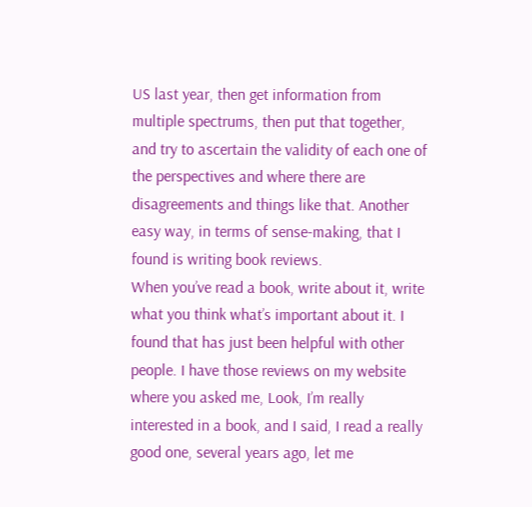US last year, then get information from multiple spectrums, then put that together, and try to ascertain the validity of each one of the perspectives and where there are disagreements and things like that. Another easy way, in terms of sense-making, that I found is writing book reviews.
When you’ve read a book, write about it, write what you think what’s important about it. I found that has just been helpful with other people. I have those reviews on my website where you asked me, Look, I’m really interested in a book, and I said, I read a really good one, several years ago, let me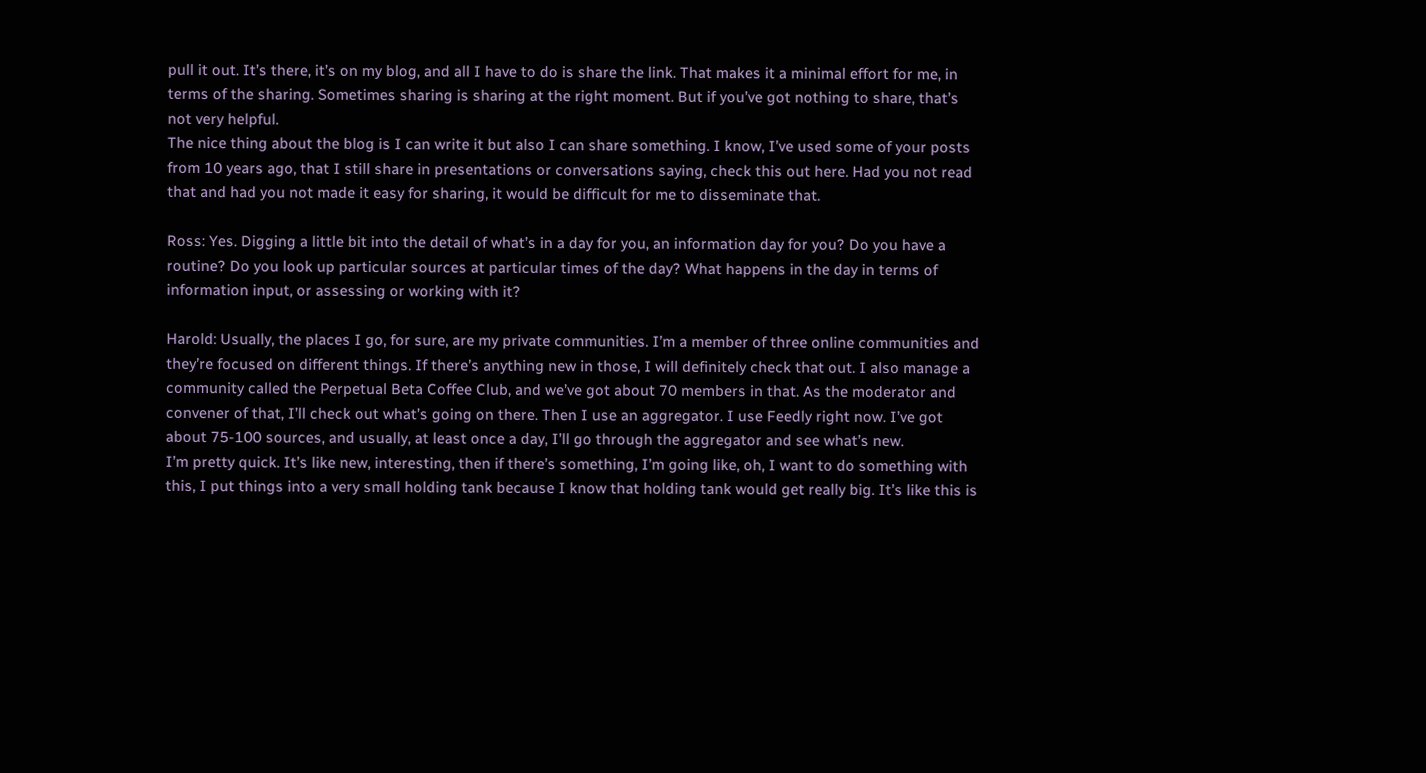pull it out. It’s there, it’s on my blog, and all I have to do is share the link. That makes it a minimal effort for me, in terms of the sharing. Sometimes sharing is sharing at the right moment. But if you’ve got nothing to share, that’s not very helpful.
The nice thing about the blog is I can write it but also I can share something. I know, I’ve used some of your posts from 10 years ago, that I still share in presentations or conversations saying, check this out here. Had you not read that and had you not made it easy for sharing, it would be difficult for me to disseminate that.

Ross: Yes. Digging a little bit into the detail of what’s in a day for you, an information day for you? Do you have a routine? Do you look up particular sources at particular times of the day? What happens in the day in terms of information input, or assessing or working with it?

Harold: Usually, the places I go, for sure, are my private communities. I’m a member of three online communities and they’re focused on different things. If there’s anything new in those, I will definitely check that out. I also manage a community called the Perpetual Beta Coffee Club, and we’ve got about 70 members in that. As the moderator and convener of that, I’ll check out what’s going on there. Then I use an aggregator. I use Feedly right now. I’ve got about 75-100 sources, and usually, at least once a day, I’ll go through the aggregator and see what’s new.
I’m pretty quick. It’s like new, interesting, then if there’s something, I’m going like, oh, I want to do something with this, I put things into a very small holding tank because I know that holding tank would get really big. It’s like this is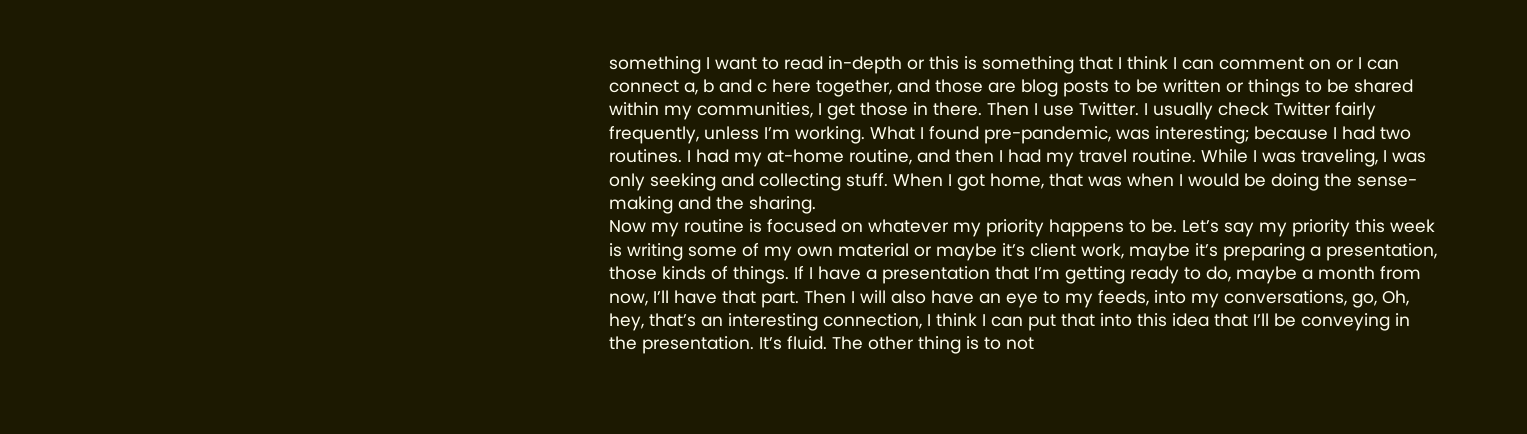something I want to read in-depth or this is something that I think I can comment on or I can connect a, b and c here together, and those are blog posts to be written or things to be shared within my communities, I get those in there. Then I use Twitter. I usually check Twitter fairly frequently, unless I’m working. What I found pre-pandemic, was interesting; because I had two routines. I had my at-home routine, and then I had my travel routine. While I was traveling, I was only seeking and collecting stuff. When I got home, that was when I would be doing the sense-making and the sharing.
Now my routine is focused on whatever my priority happens to be. Let’s say my priority this week is writing some of my own material or maybe it’s client work, maybe it’s preparing a presentation, those kinds of things. If I have a presentation that I’m getting ready to do, maybe a month from now, I’ll have that part. Then I will also have an eye to my feeds, into my conversations, go, Oh, hey, that’s an interesting connection, I think I can put that into this idea that I’ll be conveying in the presentation. It’s fluid. The other thing is to not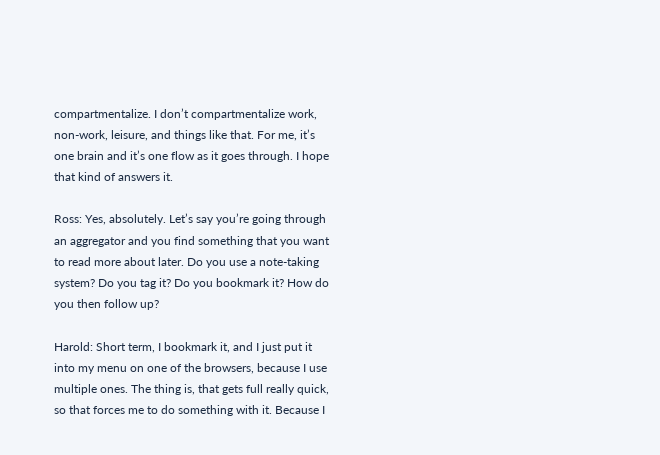compartmentalize. I don’t compartmentalize work, non-work, leisure, and things like that. For me, it’s one brain and it’s one flow as it goes through. I hope that kind of answers it.

Ross: Yes, absolutely. Let’s say you’re going through an aggregator and you find something that you want to read more about later. Do you use a note-taking system? Do you tag it? Do you bookmark it? How do you then follow up?

Harold: Short term, I bookmark it, and I just put it into my menu on one of the browsers, because I use multiple ones. The thing is, that gets full really quick, so that forces me to do something with it. Because I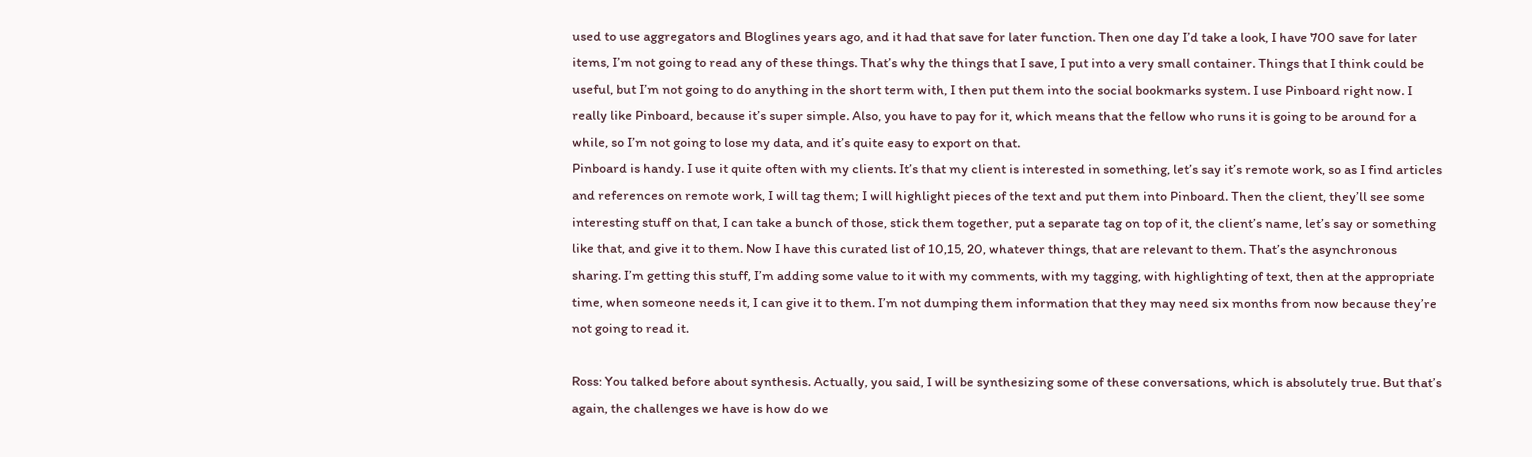used to use aggregators and Bloglines years ago, and it had that save for later function. Then one day I’d take a look, I have 700 save for later items, I’m not going to read any of these things. That’s why the things that I save, I put into a very small container. Things that I think could be useful, but I’m not going to do anything in the short term with, I then put them into the social bookmarks system. I use Pinboard right now. I really like Pinboard, because it’s super simple. Also, you have to pay for it, which means that the fellow who runs it is going to be around for a while, so I’m not going to lose my data, and it’s quite easy to export on that.
Pinboard is handy. I use it quite often with my clients. It’s that my client is interested in something, let’s say it’s remote work, so as I find articles and references on remote work, I will tag them; I will highlight pieces of the text and put them into Pinboard. Then the client, they’ll see some interesting stuff on that, I can take a bunch of those, stick them together, put a separate tag on top of it, the client’s name, let’s say or something like that, and give it to them. Now I have this curated list of 10,15, 20, whatever things, that are relevant to them. That’s the asynchronous sharing. I’m getting this stuff, I’m adding some value to it with my comments, with my tagging, with highlighting of text, then at the appropriate time, when someone needs it, I can give it to them. I’m not dumping them information that they may need six months from now because they’re not going to read it.

Ross: You talked before about synthesis. Actually, you said, I will be synthesizing some of these conversations, which is absolutely true. But that’s again, the challenges we have is how do we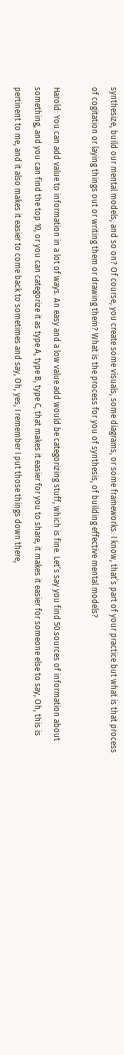synthesize, build our mental models, and so on? Of course, you create some visuals, some diagrams, or some frameworks. I know, that’s part of your practice but what is that process of cogitation or laying things out or writing them or drawing them? What is the process for you of synthesis, of building effective mental models?

Harold: You can add value to information in a lot of ways. An easy and a low value add would be categorizing stuff, which is fine. Let’s say you find 50 sources of information about something, and you can find the top 10, or you can categorize it as type A, type B, type C, that makes it easier for you to share, it makes it easier for someone else to say, Oh, this is pertinent to me, and it also makes it easier to come back to sometimes and say, Oh, yes, I remember I put those things down there,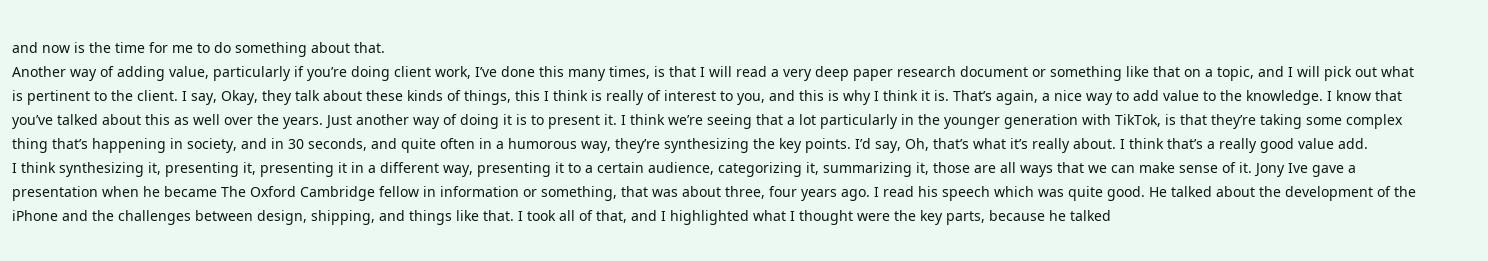and now is the time for me to do something about that.
Another way of adding value, particularly if you’re doing client work, I’ve done this many times, is that I will read a very deep paper research document or something like that on a topic, and I will pick out what is pertinent to the client. I say, Okay, they talk about these kinds of things, this I think is really of interest to you, and this is why I think it is. That’s again, a nice way to add value to the knowledge. I know that you’ve talked about this as well over the years. Just another way of doing it is to present it. I think we’re seeing that a lot particularly in the younger generation with TikTok, is that they’re taking some complex thing that’s happening in society, and in 30 seconds, and quite often in a humorous way, they’re synthesizing the key points. I’d say, Oh, that’s what it’s really about. I think that’s a really good value add.
I think synthesizing it, presenting it, presenting it in a different way, presenting it to a certain audience, categorizing it, summarizing it, those are all ways that we can make sense of it. Jony Ive gave a presentation when he became The Oxford Cambridge fellow in information or something, that was about three, four years ago. I read his speech which was quite good. He talked about the development of the iPhone and the challenges between design, shipping, and things like that. I took all of that, and I highlighted what I thought were the key parts, because he talked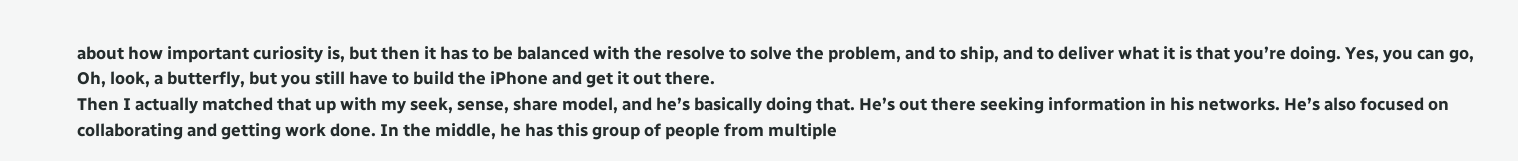about how important curiosity is, but then it has to be balanced with the resolve to solve the problem, and to ship, and to deliver what it is that you’re doing. Yes, you can go, Oh, look, a butterfly, but you still have to build the iPhone and get it out there.
Then I actually matched that up with my seek, sense, share model, and he’s basically doing that. He’s out there seeking information in his networks. He’s also focused on collaborating and getting work done. In the middle, he has this group of people from multiple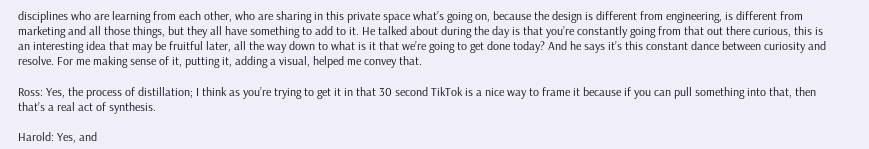disciplines who are learning from each other, who are sharing in this private space what’s going on, because the design is different from engineering, is different from marketing and all those things, but they all have something to add to it. He talked about during the day is that you’re constantly going from that out there curious, this is an interesting idea that may be fruitful later, all the way down to what is it that we’re going to get done today? And he says it’s this constant dance between curiosity and resolve. For me making sense of it, putting it, adding a visual, helped me convey that.

Ross: Yes, the process of distillation; I think as you’re trying to get it in that 30 second TikTok is a nice way to frame it because if you can pull something into that, then that’s a real act of synthesis.

Harold: Yes, and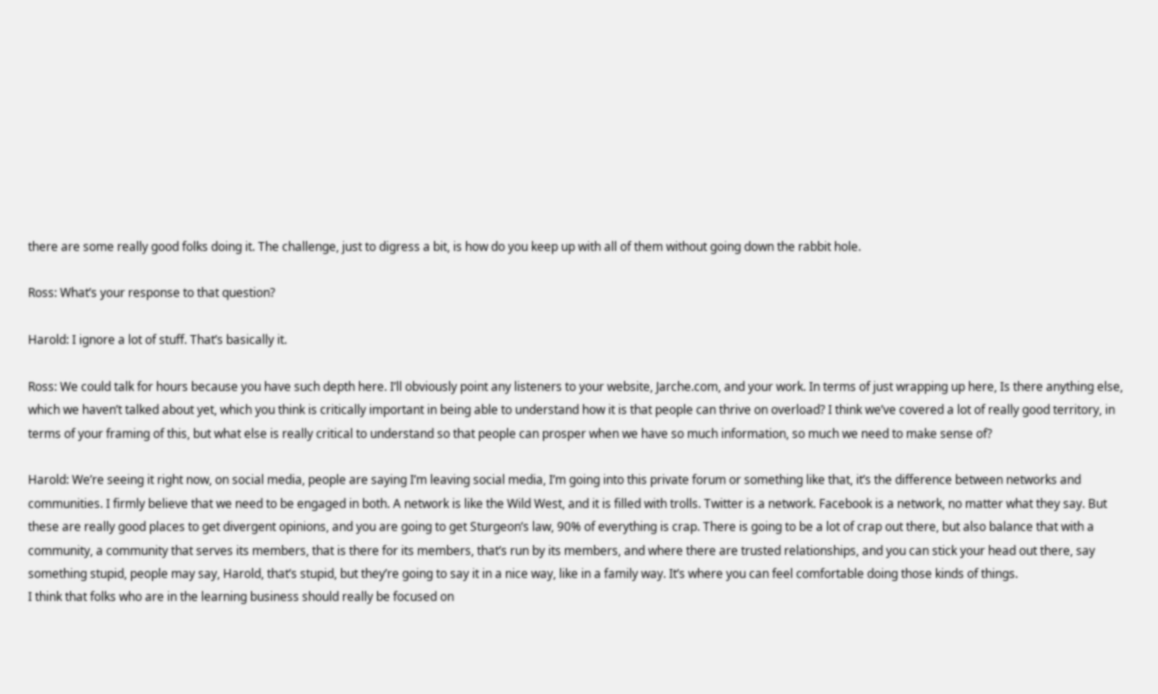there are some really good folks doing it. The challenge, just to digress a bit, is how do you keep up with all of them without going down the rabbit hole.

Ross: What’s your response to that question?

Harold: I ignore a lot of stuff. That’s basically it.

Ross: We could talk for hours because you have such depth here. I’ll obviously point any listeners to your website, Jarche.com, and your work. In terms of just wrapping up here, Is there anything else, which we haven’t talked about yet, which you think is critically important in being able to understand how it is that people can thrive on overload? I think we’ve covered a lot of really good territory, in terms of your framing of this, but what else is really critical to understand so that people can prosper when we have so much information, so much we need to make sense of?

Harold: We’re seeing it right now, on social media, people are saying I’m leaving social media, I’m going into this private forum or something like that, it’s the difference between networks and communities. I firmly believe that we need to be engaged in both. A network is like the Wild West, and it is filled with trolls. Twitter is a network. Facebook is a network, no matter what they say. But these are really good places to get divergent opinions, and you are going to get Sturgeon’s law, 90% of everything is crap. There is going to be a lot of crap out there, but also balance that with a community, a community that serves its members, that is there for its members, that’s run by its members, and where there are trusted relationships, and you can stick your head out there, say something stupid, people may say, Harold, that’s stupid, but they’re going to say it in a nice way, like in a family way. It’s where you can feel comfortable doing those kinds of things.
I think that folks who are in the learning business should really be focused on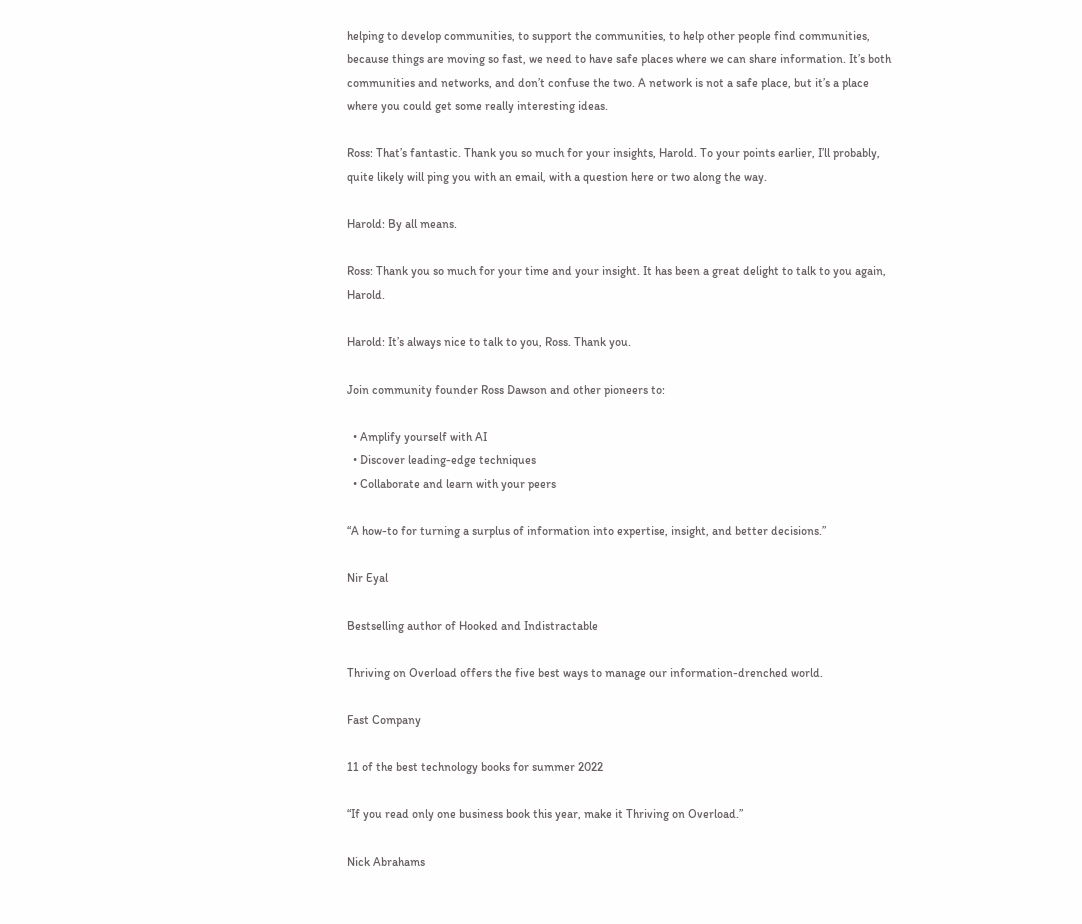helping to develop communities, to support the communities, to help other people find communities, because things are moving so fast, we need to have safe places where we can share information. It’s both communities and networks, and don’t confuse the two. A network is not a safe place, but it’s a place where you could get some really interesting ideas.

Ross: That’s fantastic. Thank you so much for your insights, Harold. To your points earlier, I’ll probably, quite likely will ping you with an email, with a question here or two along the way.

Harold: By all means.

Ross: Thank you so much for your time and your insight. It has been a great delight to talk to you again, Harold.

Harold: It’s always nice to talk to you, Ross. Thank you.

Join community founder Ross Dawson and other pioneers to:

  • Amplify yourself with AI
  • Discover leading-edge techniques
  • Collaborate and learn with your peers

“A how-to for turning a surplus of information into expertise, insight, and better decisions.”

Nir Eyal

Bestselling author of Hooked and Indistractable

Thriving on Overload offers the five best ways to manage our information-drenched world.

Fast Company

11 of the best technology books for summer 2022

“If you read only one business book this year, make it Thriving on Overload.”

Nick Abrahams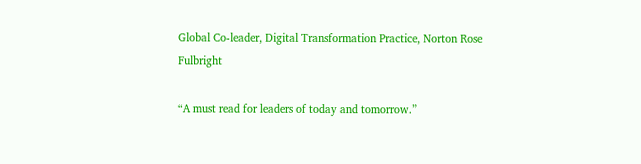Global Co-leader, Digital Transformation Practice, Norton Rose Fulbright

“A must read for leaders of today and tomorrow.”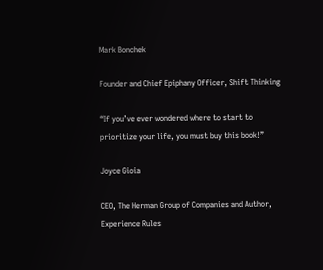Mark Bonchek

Founder and Chief Epiphany Officer, Shift Thinking

“If you’ve ever wondered where to start to prioritize your life, you must buy this book!”

Joyce Gioia

CEO, The Herman Group of Companies and Author, Experience Rules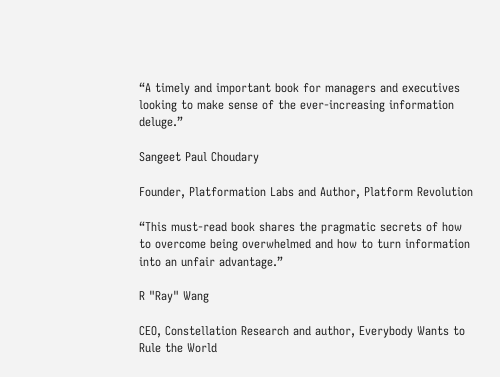“A timely and important book for managers and executives looking to make sense of the ever-increasing information deluge.”

Sangeet Paul Choudary

Founder, Platformation Labs and Author, Platform Revolution

“This must-read book shares the pragmatic secrets of how to overcome being overwhelmed and how to turn information into an unfair advantage.”

R "Ray" Wang

CEO, Constellation Research and author, Everybody Wants to Rule the World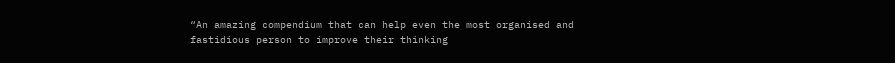“An amazing compendium that can help even the most organised and fastidious person to improve their thinking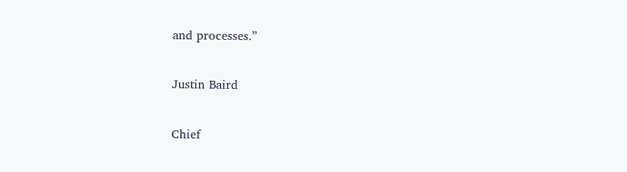and processes.”

Justin Baird

Chief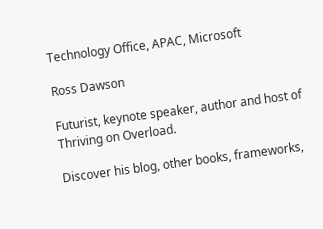Technology Office, APAC, Microsoft

Ross Dawson

Futurist, keynote speaker, author and host of Thriving on Overload.

Discover his blog, other books, frameworks,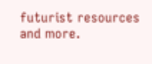futurist resources and more.